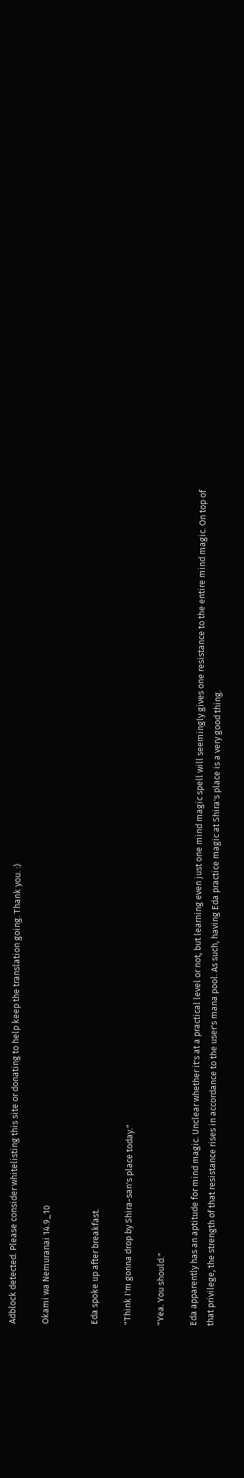Adblock detected. Please consider whitelisting this site or donating to help keep the translation going. Thank you. :)

Okami wa Nemuranai 14.9_10


Eda spoke up after breakfast.

"Think I'm gonna drop by Shira-san's place today."

"Yea. You should."

Eda apparently has an aptitude for mind magic. Unclear whether it's at a practical level or not, but learning even just one mind magic spell will seemingly gives one resistance to the entire mind magic. On top of that privilege, the strength of that resistance rises in accordance to the user's mana pool. As such, having Eda practice magic at Shira's place is a very good thing.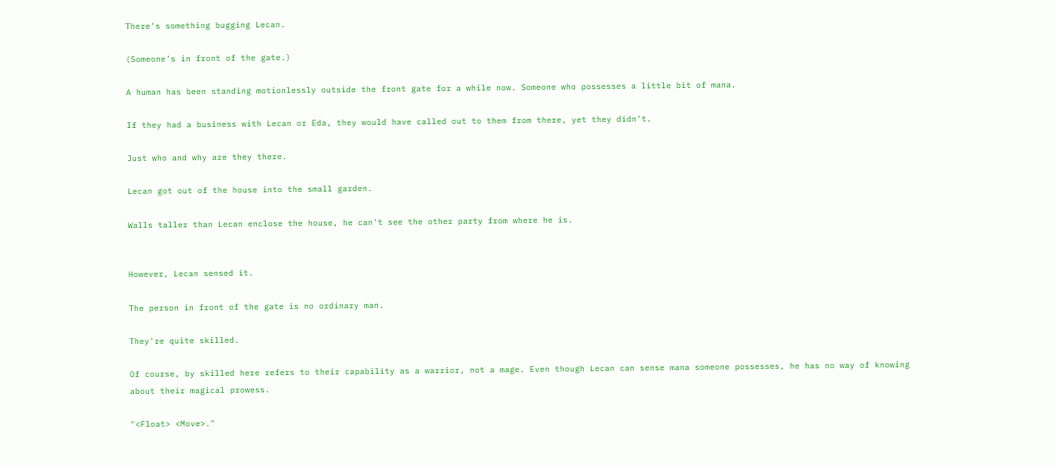There's something bugging Lecan.

(Someone's in front of the gate.)

A human has been standing motionlessly outside the front gate for a while now. Someone who possesses a little bit of mana.

If they had a business with Lecan or Eda, they would have called out to them from there, yet they didn't.

Just who and why are they there.

Lecan got out of the house into the small garden.

Walls taller than Lecan enclose the house, he can't see the other party from where he is.


However, Lecan sensed it.

The person in front of the gate is no ordinary man.

They're quite skilled.

Of course, by skilled here refers to their capability as a warrior, not a mage. Even though Lecan can sense mana someone possesses, he has no way of knowing about their magical prowess.

"<Float> <Move>."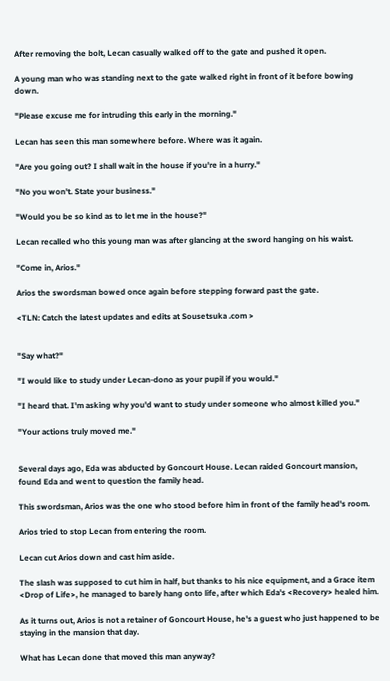After removing the bolt, Lecan casually walked off to the gate and pushed it open.

A young man who was standing next to the gate walked right in front of it before bowing down.

"Please excuse me for intruding this early in the morning."

Lecan has seen this man somewhere before. Where was it again.

"Are you going out? I shall wait in the house if you're in a hurry."

"No you won't. State your business."

"Would you be so kind as to let me in the house?"

Lecan recalled who this young man was after glancing at the sword hanging on his waist.

"Come in, Arios."

Arios the swordsman bowed once again before stepping forward past the gate.

<TLN: Catch the latest updates and edits at Sousetsuka .com >


"Say what?"

"I would like to study under Lecan-dono as your pupil if you would."

"I heard that. I'm asking why you'd want to study under someone who almost killed you."

"Your actions truly moved me."


Several days ago, Eda was abducted by Goncourt House. Lecan raided Goncourt mansion, found Eda and went to question the family head.

This swordsman, Arios was the one who stood before him in front of the family head's room.

Arios tried to stop Lecan from entering the room.

Lecan cut Arios down and cast him aside.

The slash was supposed to cut him in half, but thanks to his nice equipment, and a Grace item <Drop of Life>, he managed to barely hang onto life, after which Eda's <Recovery> healed him.

As it turns out, Arios is not a retainer of Goncourt House, he's a guest who just happened to be staying in the mansion that day.

What has Lecan done that moved this man anyway?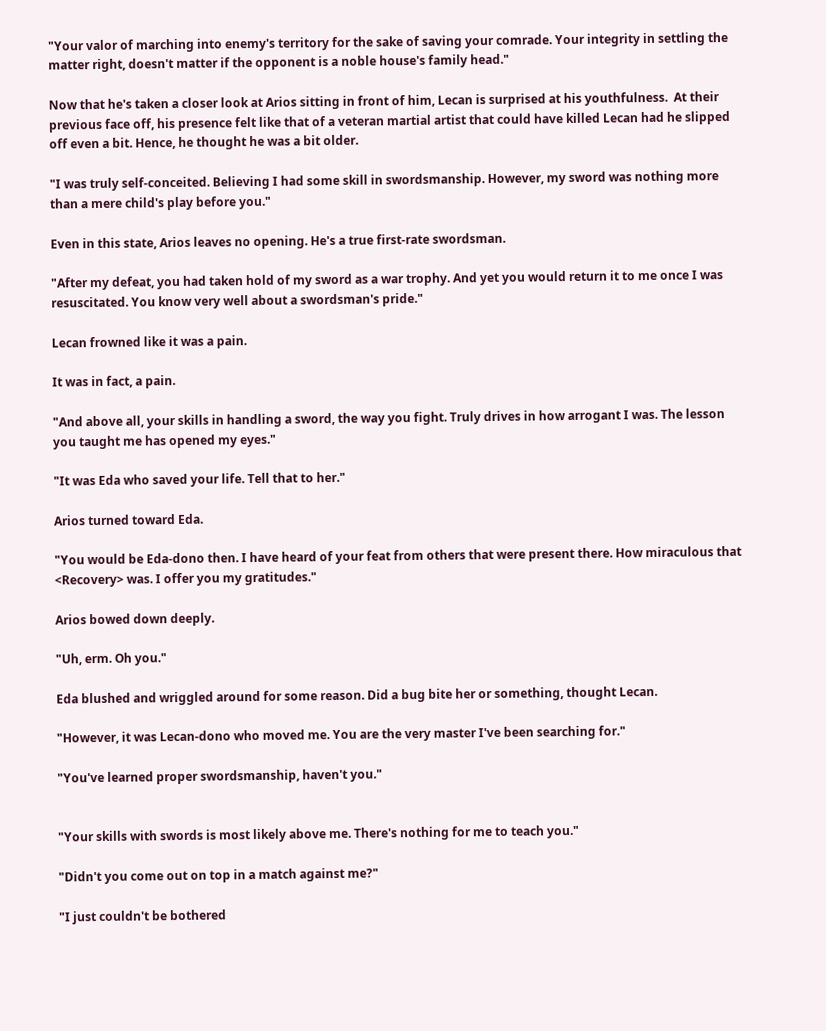"Your valor of marching into enemy's territory for the sake of saving your comrade. Your integrity in settling the matter right, doesn't matter if the opponent is a noble house's family head."

Now that he's taken a closer look at Arios sitting in front of him, Lecan is surprised at his youthfulness.  At their previous face off, his presence felt like that of a veteran martial artist that could have killed Lecan had he slipped off even a bit. Hence, he thought he was a bit older.

"I was truly self-conceited. Believing I had some skill in swordsmanship. However, my sword was nothing more than a mere child's play before you."

Even in this state, Arios leaves no opening. He's a true first-rate swordsman.

"After my defeat, you had taken hold of my sword as a war trophy. And yet you would return it to me once I was resuscitated. You know very well about a swordsman's pride."

Lecan frowned like it was a pain.

It was in fact, a pain.

"And above all, your skills in handling a sword, the way you fight. Truly drives in how arrogant I was. The lesson you taught me has opened my eyes."

"It was Eda who saved your life. Tell that to her."

Arios turned toward Eda.

"You would be Eda-dono then. I have heard of your feat from others that were present there. How miraculous that <Recovery> was. I offer you my gratitudes."

Arios bowed down deeply.

"Uh, erm. Oh you."

Eda blushed and wriggled around for some reason. Did a bug bite her or something, thought Lecan.

"However, it was Lecan-dono who moved me. You are the very master I've been searching for."

"You've learned proper swordsmanship, haven't you."


"Your skills with swords is most likely above me. There's nothing for me to teach you."

"Didn't you come out on top in a match against me?"

"I just couldn't be bothered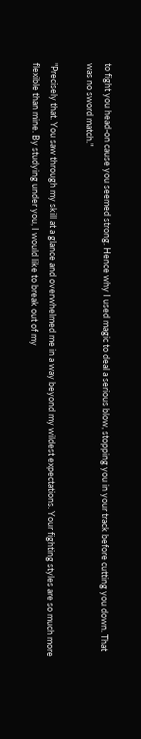to fight you head-on cause you seemed strong. Hence why I used magic to deal a serious blow, stopping you in your track before cutting you down. That was no sword match."

"Precisely that. You saw through my skill at a glance and overwhelmed me in a way beyond my wildest expectations. Your fighting styles are so much more flexible than mine. By studying under you, I would like to break out of my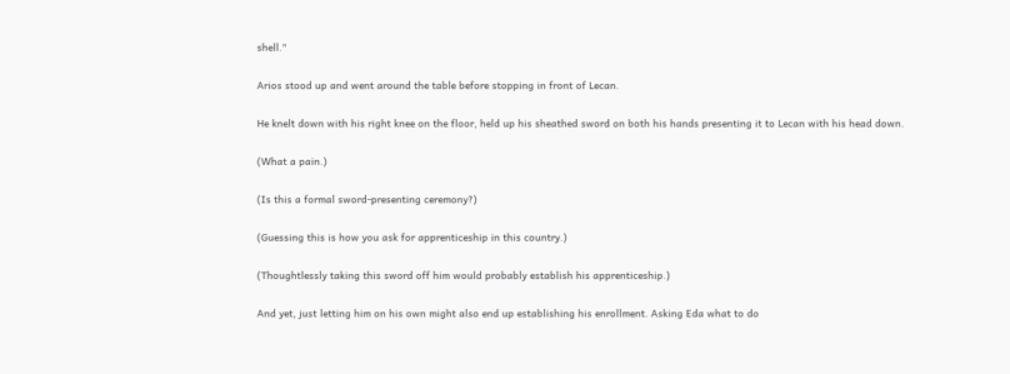shell."

Arios stood up and went around the table before stopping in front of Lecan.

He knelt down with his right knee on the floor, held up his sheathed sword on both his hands presenting it to Lecan with his head down.

(What a pain.)

(Is this a formal sword-presenting ceremony?)

(Guessing this is how you ask for apprenticeship in this country.)

(Thoughtlessly taking this sword off him would probably establish his apprenticeship.)

And yet, just letting him on his own might also end up establishing his enrollment. Asking Eda what to do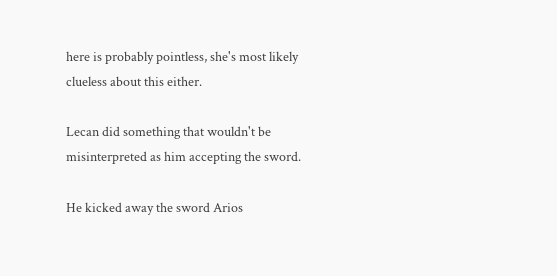here is probably pointless, she's most likely clueless about this either.

Lecan did something that wouldn't be misinterpreted as him accepting the sword.

He kicked away the sword Arios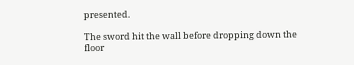presented.

The sword hit the wall before dropping down the floor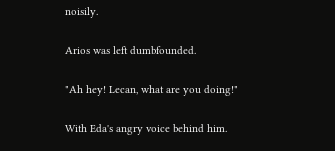noisily.

Arios was left dumbfounded.

"Ah hey! Lecan, what are you doing!"

With Eda's angry voice behind him.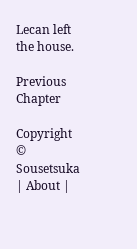Lecan left the house.

Previous Chapter

Copyright © Sousetsuka | About |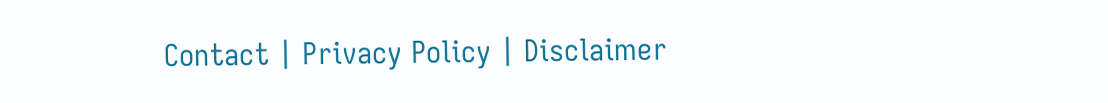Contact | Privacy Policy | Disclaimer